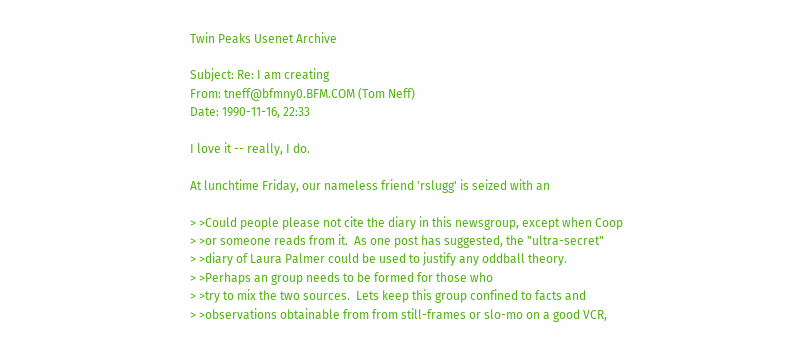Twin Peaks Usenet Archive

Subject: Re: I am creating
From: tneff@bfmny0.BFM.COM (Tom Neff)
Date: 1990-11-16, 22:33

I love it -- really, I do.

At lunchtime Friday, our nameless friend 'rslugg' is seized with an

> >Could people please not cite the diary in this newsgroup, except when Coop
> >or someone reads from it.  As one post has suggested, the "ultra-secret"
> >diary of Laura Palmer could be used to justify any oddball theory.
> >Perhaps an group needs to be formed for those who
> >try to mix the two sources.  Lets keep this group confined to facts and
> >observations obtainable from from still-frames or slo-mo on a good VCR,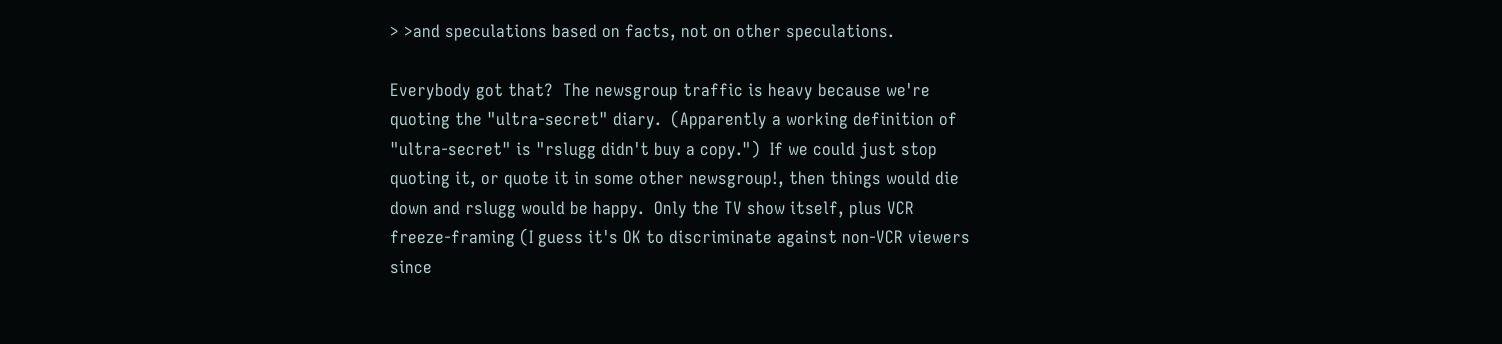> >and speculations based on facts, not on other speculations.

Everybody got that?  The newsgroup traffic is heavy because we're
quoting the "ultra-secret" diary.  (Apparently a working definition of
"ultra-secret" is "rslugg didn't buy a copy.")  If we could just stop
quoting it, or quote it in some other newsgroup!, then things would die
down and rslugg would be happy.  Only the TV show itself, plus VCR
freeze-framing (I guess it's OK to discriminate against non-VCR viewers
since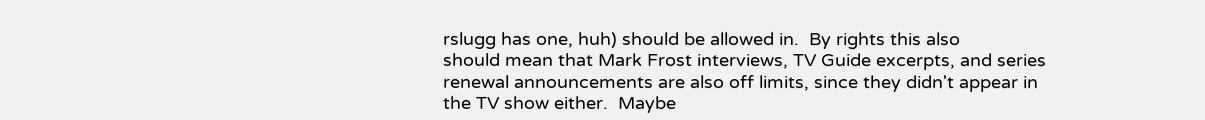rslugg has one, huh) should be allowed in.  By rights this also
should mean that Mark Frost interviews, TV Guide excerpts, and series
renewal announcements are also off limits, since they didn't appear in
the TV show either.  Maybe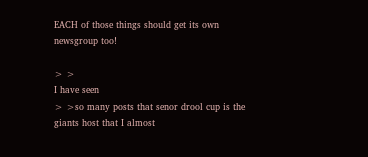EACH of those things should get its own
newsgroup too!

> >                                                             I have seen
> >so many posts that senor drool cup is the giants host that I almost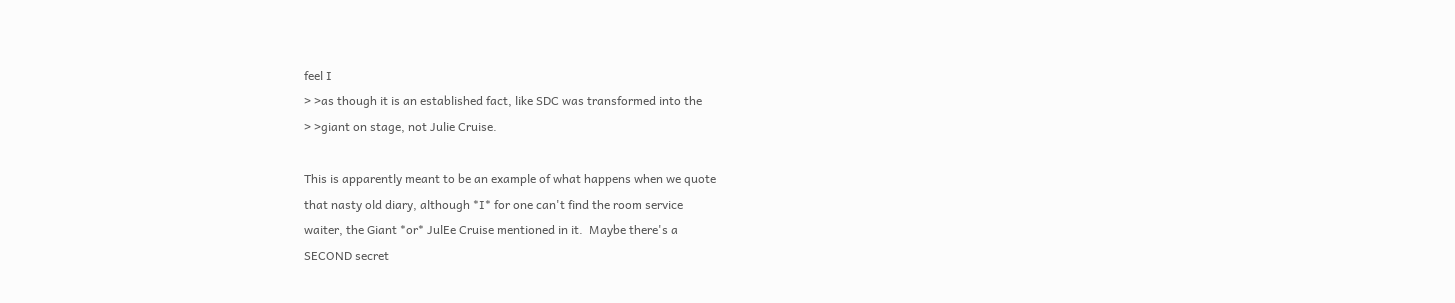feel I
> >as though it is an established fact, like SDC was transformed into the
> >giant on stage, not Julie Cruise.

This is apparently meant to be an example of what happens when we quote
that nasty old diary, although *I* for one can't find the room service
waiter, the Giant *or* JulEe Cruise mentioned in it.  Maybe there's a
SECOND secret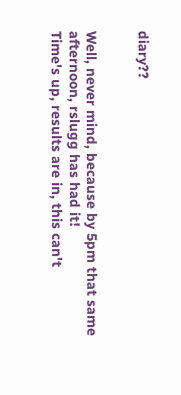diary??


Well, never mind, because by 5pm that same afternoon, rslugg has had it!
Time's up, results are in, this can't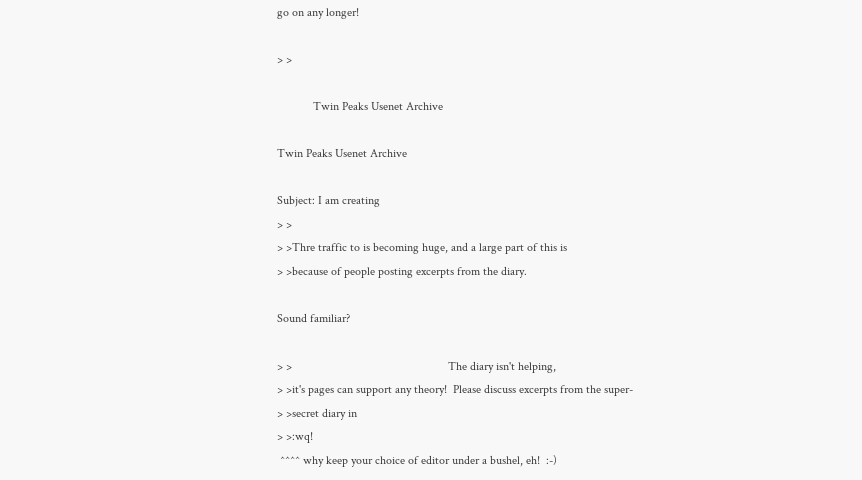go on any longer!

> >

            Twin Peaks Usenet Archive

Twin Peaks Usenet Archive

Subject: I am creating
> >
> >Thre traffic to is becoming huge, and a large part of this is
> >because of people posting excerpts from the diary.

Sound familiar?

> >                                                    The diary isn't helping,
> >it's pages can support any theory!  Please discuss excerpts from the super-
> >secret diary in
> >:wq!
 ^^^^ why keep your choice of editor under a bushel, eh!  :-)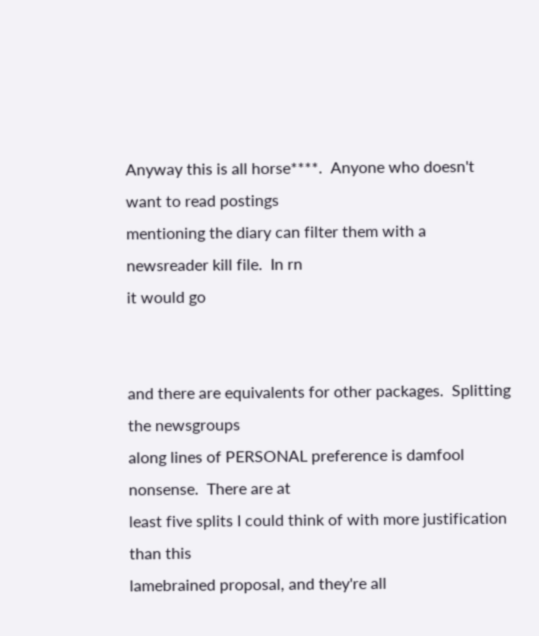Anyway this is all horse****.  Anyone who doesn't want to read postings
mentioning the diary can filter them with a newsreader kill file.  In rn
it would go


and there are equivalents for other packages.  Splitting the newsgroups
along lines of PERSONAL preference is damfool nonsense.  There are at
least five splits I could think of with more justification than this
lamebrained proposal, and they're all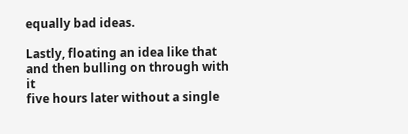equally bad ideas.

Lastly, floating an idea like that and then bulling on through with it
five hours later without a single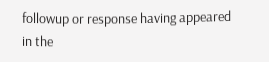followup or response having appeared
in the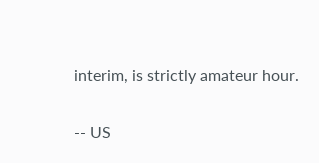interim, is strictly amateur hour.

-- US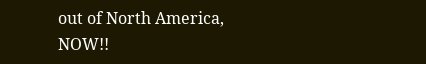out of North America, NOW!!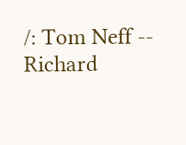/: Tom Neff -- Richard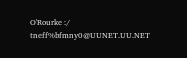O'Rourke :/ tneff%bfmny0@UUNET.UU.NET